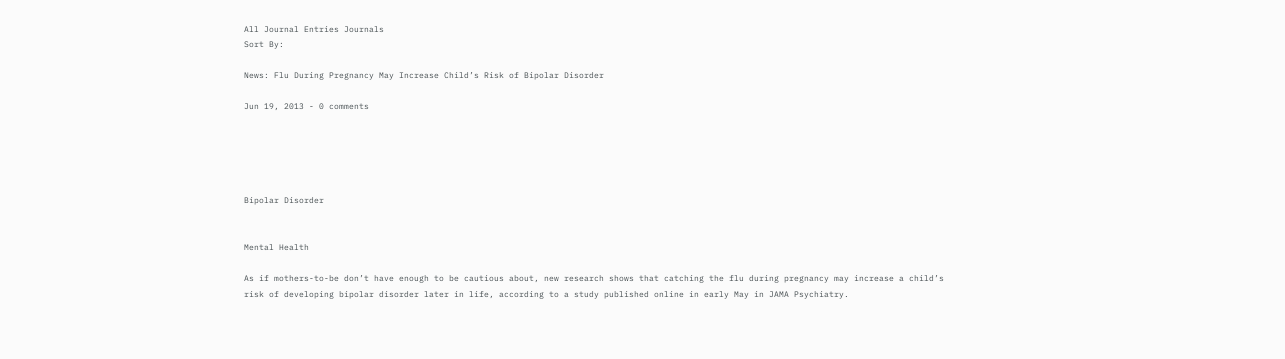All Journal Entries Journals
Sort By:

News: Flu During Pregnancy May Increase Child’s Risk of Bipolar Disorder

Jun 19, 2013 - 0 comments





Bipolar Disorder


Mental Health

As if mothers-to-be don’t have enough to be cautious about, new research shows that catching the flu during pregnancy may increase a child’s risk of developing bipolar disorder later in life, according to a study published online in early May in JAMA Psychiatry.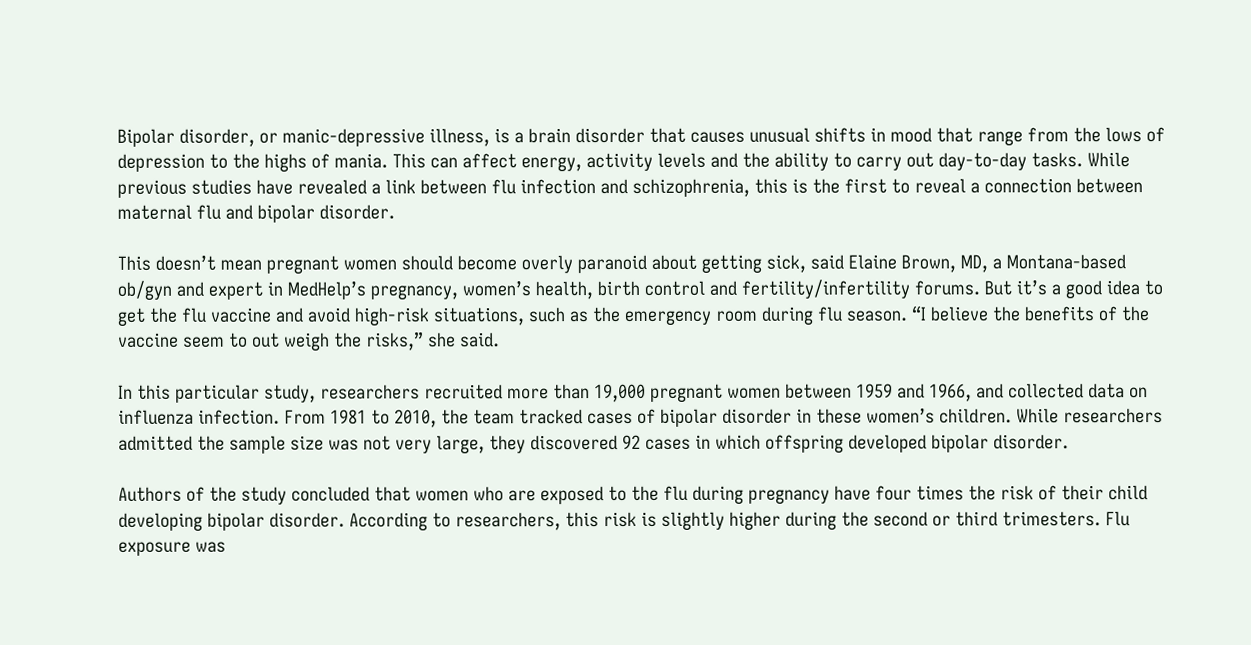Bipolar disorder, or manic-depressive illness, is a brain disorder that causes unusual shifts in mood that range from the lows of depression to the highs of mania. This can affect energy, activity levels and the ability to carry out day-to-day tasks. While previous studies have revealed a link between flu infection and schizophrenia, this is the first to reveal a connection between maternal flu and bipolar disorder.

This doesn’t mean pregnant women should become overly paranoid about getting sick, said Elaine Brown, MD, a Montana-based ob/gyn and expert in MedHelp’s pregnancy, women’s health, birth control and fertility/infertility forums. But it’s a good idea to get the flu vaccine and avoid high-risk situations, such as the emergency room during flu season. “I believe the benefits of the vaccine seem to out weigh the risks,” she said.

In this particular study, researchers recruited more than 19,000 pregnant women between 1959 and 1966, and collected data on influenza infection. From 1981 to 2010, the team tracked cases of bipolar disorder in these women’s children. While researchers admitted the sample size was not very large, they discovered 92 cases in which offspring developed bipolar disorder.

Authors of the study concluded that women who are exposed to the flu during pregnancy have four times the risk of their child developing bipolar disorder. According to researchers, this risk is slightly higher during the second or third trimesters. Flu exposure was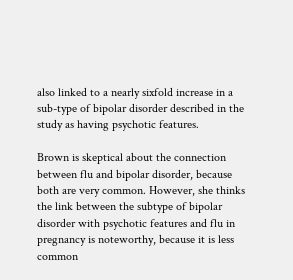also linked to a nearly sixfold increase in a sub-type of bipolar disorder described in the study as having psychotic features.

Brown is skeptical about the connection between flu and bipolar disorder, because both are very common. However, she thinks the link between the subtype of bipolar disorder with psychotic features and flu in pregnancy is noteworthy, because it is less common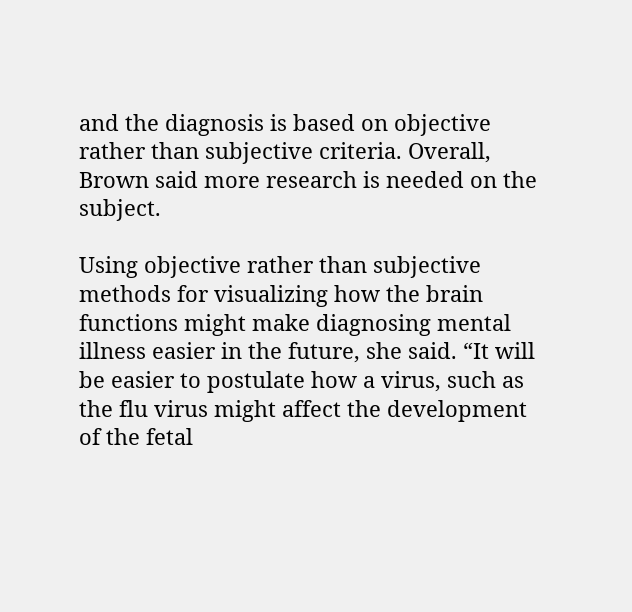and the diagnosis is based on objective rather than subjective criteria. Overall, Brown said more research is needed on the subject.

Using objective rather than subjective methods for visualizing how the brain functions might make diagnosing mental illness easier in the future, she said. “It will be easier to postulate how a virus, such as the flu virus might affect the development of the fetal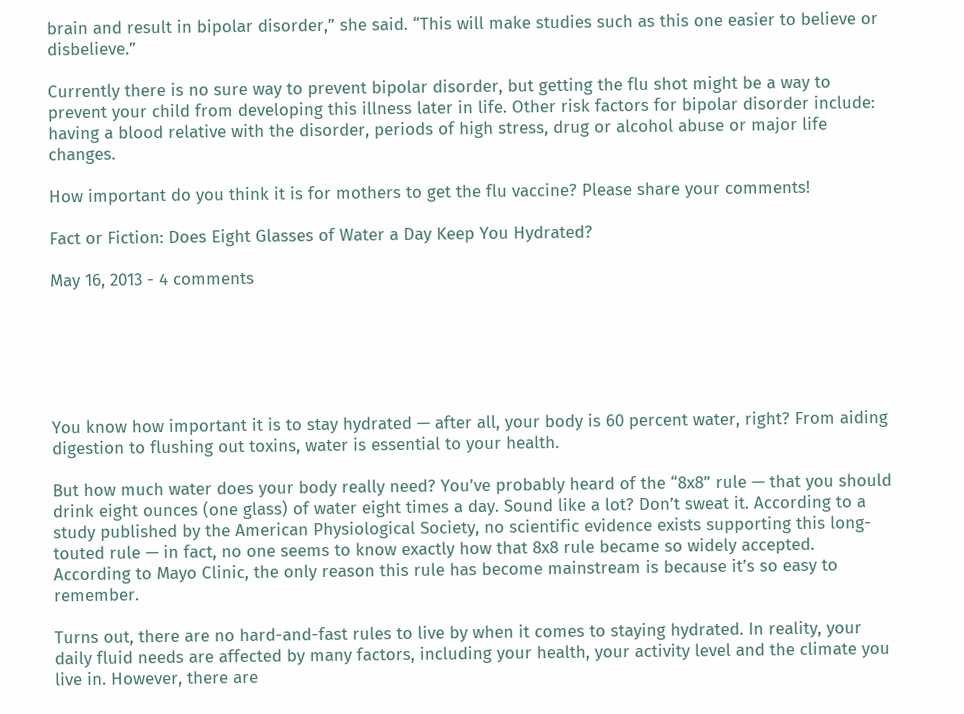brain and result in bipolar disorder,” she said. “This will make studies such as this one easier to believe or disbelieve.”

Currently there is no sure way to prevent bipolar disorder, but getting the flu shot might be a way to prevent your child from developing this illness later in life. Other risk factors for bipolar disorder include: having a blood relative with the disorder, periods of high stress, drug or alcohol abuse or major life changes.

How important do you think it is for mothers to get the flu vaccine? Please share your comments!

Fact or Fiction: Does Eight Glasses of Water a Day Keep You Hydrated?

May 16, 2013 - 4 comments






You know how important it is to stay hydrated — after all, your body is 60 percent water, right? From aiding digestion to flushing out toxins, water is essential to your health.

But how much water does your body really need? You’ve probably heard of the “8x8” rule — that you should drink eight ounces (one glass) of water eight times a day. Sound like a lot? Don’t sweat it. According to a study published by the American Physiological Society, no scientific evidence exists supporting this long-touted rule — in fact, no one seems to know exactly how that 8x8 rule became so widely accepted. According to Mayo Clinic, the only reason this rule has become mainstream is because it’s so easy to remember.

Turns out, there are no hard-and-fast rules to live by when it comes to staying hydrated. In reality, your daily fluid needs are affected by many factors, including your health, your activity level and the climate you live in. However, there are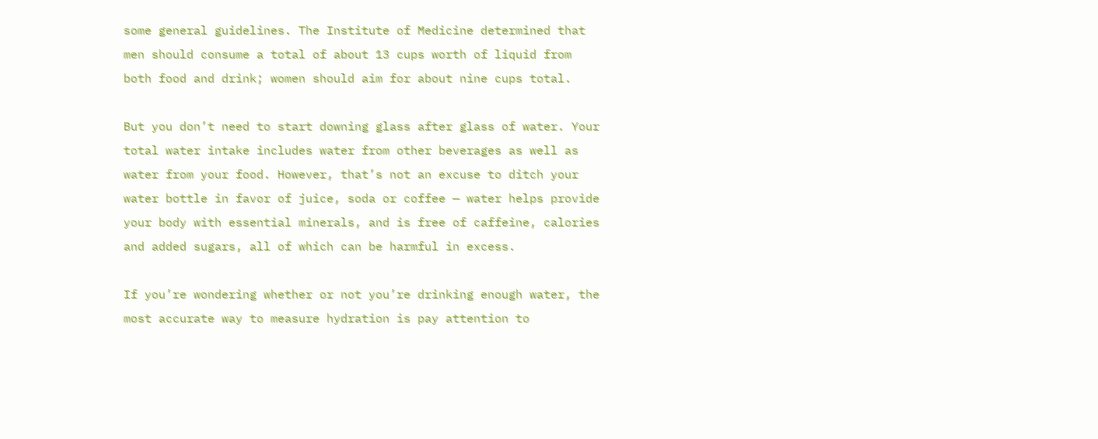some general guidelines. The Institute of Medicine determined that men should consume a total of about 13 cups worth of liquid from both food and drink; women should aim for about nine cups total.

But you don’t need to start downing glass after glass of water. Your total water intake includes water from other beverages as well as water from your food. However, that’s not an excuse to ditch your water bottle in favor of juice, soda or coffee — water helps provide your body with essential minerals, and is free of caffeine, calories and added sugars, all of which can be harmful in excess.

If you’re wondering whether or not you’re drinking enough water, the most accurate way to measure hydration is pay attention to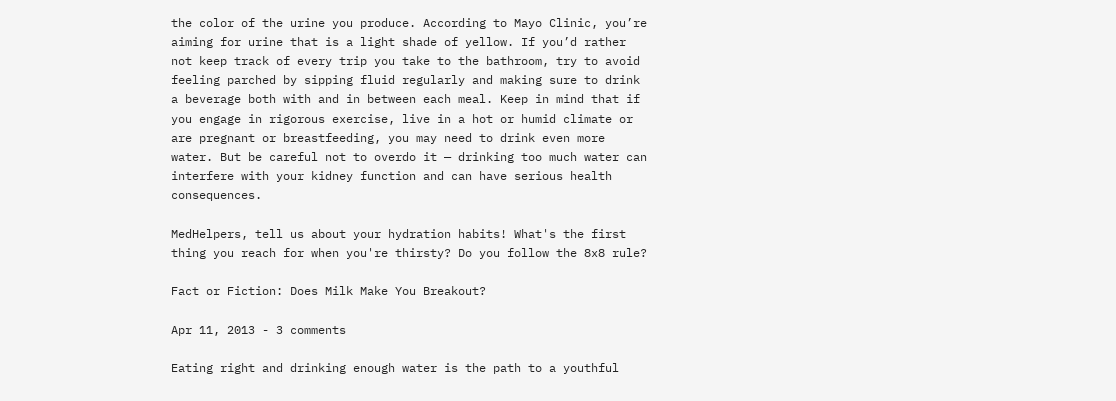the color of the urine you produce. According to Mayo Clinic, you’re aiming for urine that is a light shade of yellow. If you’d rather not keep track of every trip you take to the bathroom, try to avoid feeling parched by sipping fluid regularly and making sure to drink a beverage both with and in between each meal. Keep in mind that if you engage in rigorous exercise, live in a hot or humid climate or are pregnant or breastfeeding, you may need to drink even more water. But be careful not to overdo it — drinking too much water can interfere with your kidney function and can have serious health consequences.

MedHelpers, tell us about your hydration habits! What's the first thing you reach for when you're thirsty? Do you follow the 8x8 rule?

Fact or Fiction: Does Milk Make You Breakout?

Apr 11, 2013 - 3 comments

Eating right and drinking enough water is the path to a youthful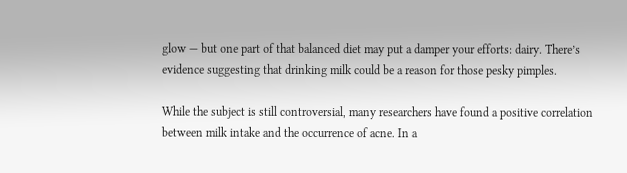glow — but one part of that balanced diet may put a damper your efforts: dairy. There’s evidence suggesting that drinking milk could be a reason for those pesky pimples.

While the subject is still controversial, many researchers have found a positive correlation between milk intake and the occurrence of acne. In a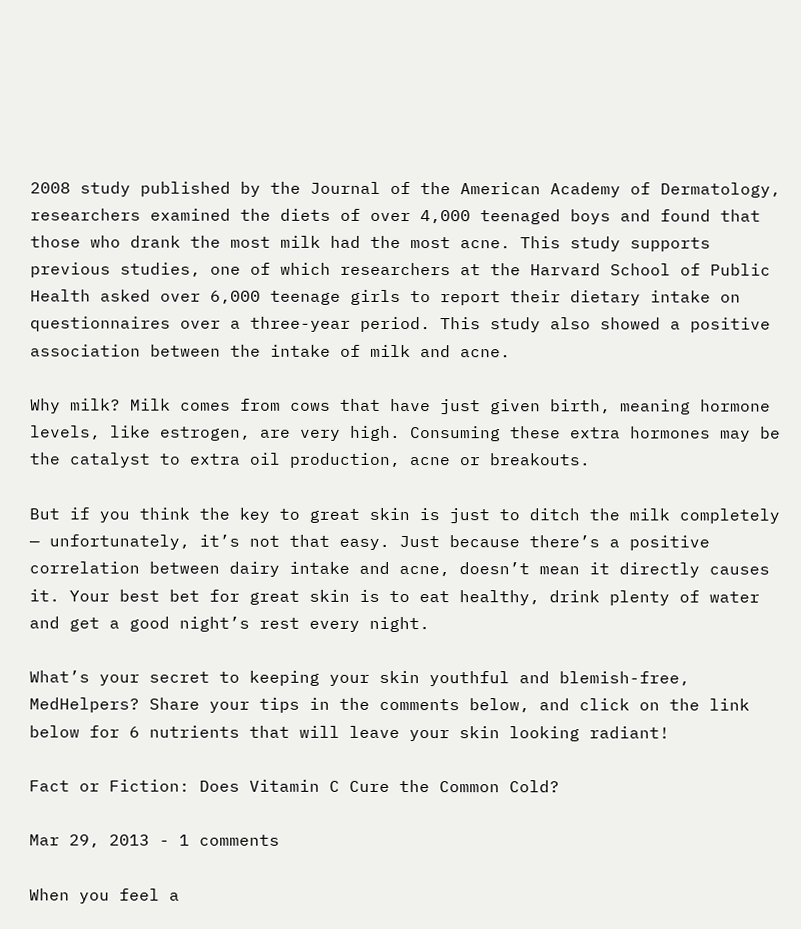2008 study published by the Journal of the American Academy of Dermatology, researchers examined the diets of over 4,000 teenaged boys and found that those who drank the most milk had the most acne. This study supports previous studies, one of which researchers at the Harvard School of Public Health asked over 6,000 teenage girls to report their dietary intake on questionnaires over a three-year period. This study also showed a positive association between the intake of milk and acne.

Why milk? Milk comes from cows that have just given birth, meaning hormone levels, like estrogen, are very high. Consuming these extra hormones may be the catalyst to extra oil production, acne or breakouts.

But if you think the key to great skin is just to ditch the milk completely — unfortunately, it’s not that easy. Just because there’s a positive correlation between dairy intake and acne, doesn’t mean it directly causes it. Your best bet for great skin is to eat healthy, drink plenty of water and get a good night’s rest every night.

What’s your secret to keeping your skin youthful and blemish-free, MedHelpers? Share your tips in the comments below, and click on the link below for 6 nutrients that will leave your skin looking radiant!

Fact or Fiction: Does Vitamin C Cure the Common Cold?

Mar 29, 2013 - 1 comments

When you feel a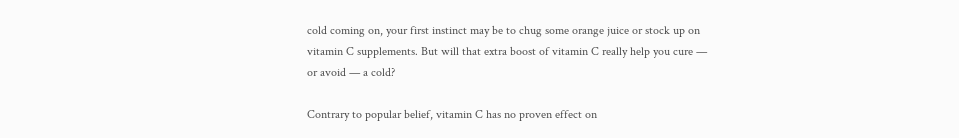cold coming on, your first instinct may be to chug some orange juice or stock up on vitamin C supplements. But will that extra boost of vitamin C really help you cure — or avoid — a cold?

Contrary to popular belief, vitamin C has no proven effect on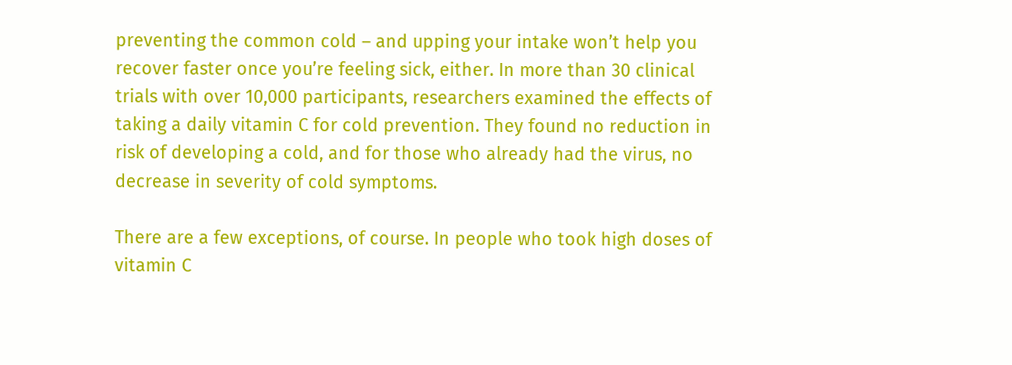preventing the common cold – and upping your intake won’t help you recover faster once you’re feeling sick, either. In more than 30 clinical trials with over 10,000 participants, researchers examined the effects of taking a daily vitamin C for cold prevention. They found no reduction in risk of developing a cold, and for those who already had the virus, no decrease in severity of cold symptoms.

There are a few exceptions, of course. In people who took high doses of vitamin C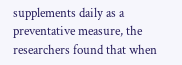supplements daily as a preventative measure, the researchers found that when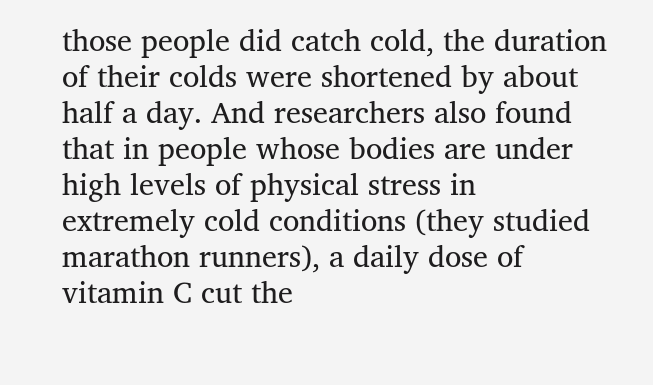those people did catch cold, the duration of their colds were shortened by about half a day. And researchers also found that in people whose bodies are under high levels of physical stress in extremely cold conditions (they studied marathon runners), a daily dose of vitamin C cut the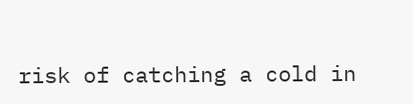risk of catching a cold in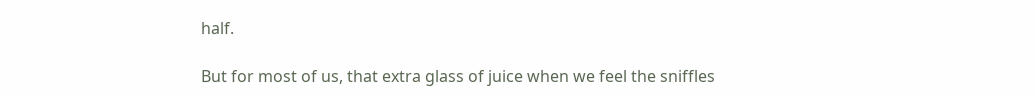half.

But for most of us, that extra glass of juice when we feel the sniffles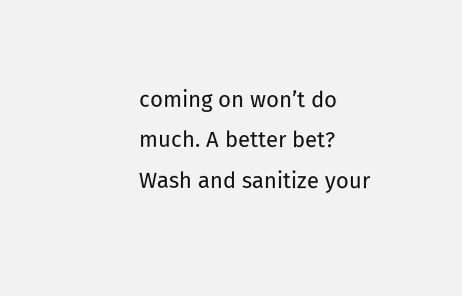coming on won’t do much. A better bet? Wash and sanitize your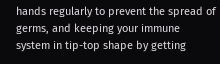hands regularly to prevent the spread of germs, and keeping your immune system in tip-top shape by getting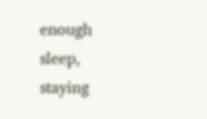enough sleep, staying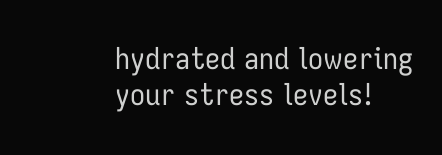hydrated and lowering your stress levels!